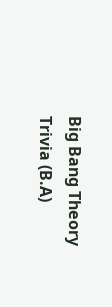Big Bang Theory Trivia (B.A)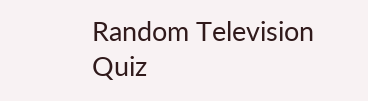Random Television Quiz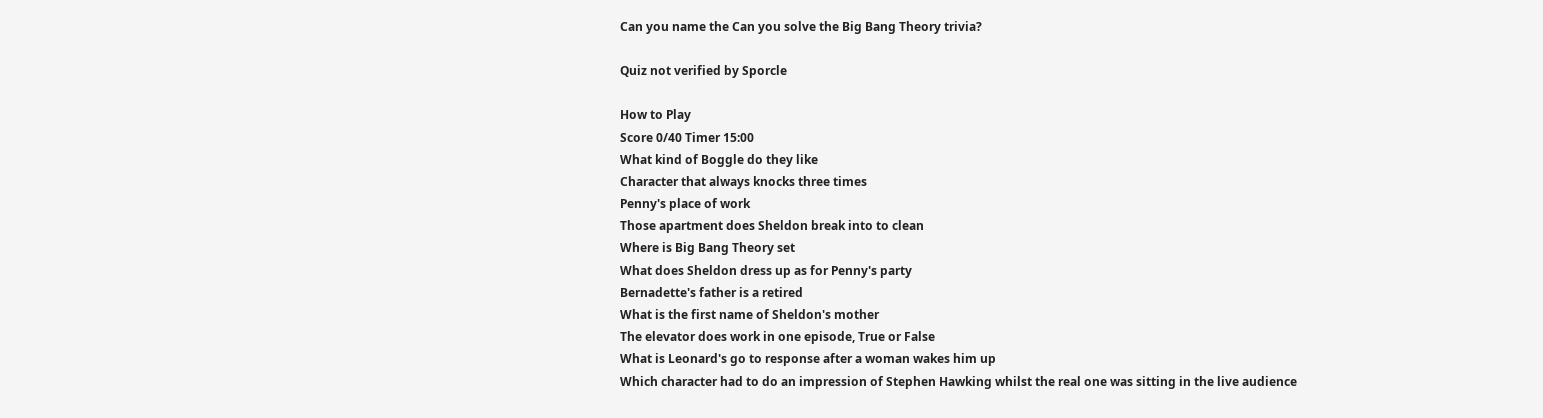Can you name the Can you solve the Big Bang Theory trivia?

Quiz not verified by Sporcle

How to Play
Score 0/40 Timer 15:00
What kind of Boggle do they like
Character that always knocks three times
Penny's place of work
Those apartment does Sheldon break into to clean
Where is Big Bang Theory set
What does Sheldon dress up as for Penny's party
Bernadette's father is a retired
What is the first name of Sheldon's mother
The elevator does work in one episode, True or False
What is Leonard's go to response after a woman wakes him up
Which character had to do an impression of Stephen Hawking whilst the real one was sitting in the live audience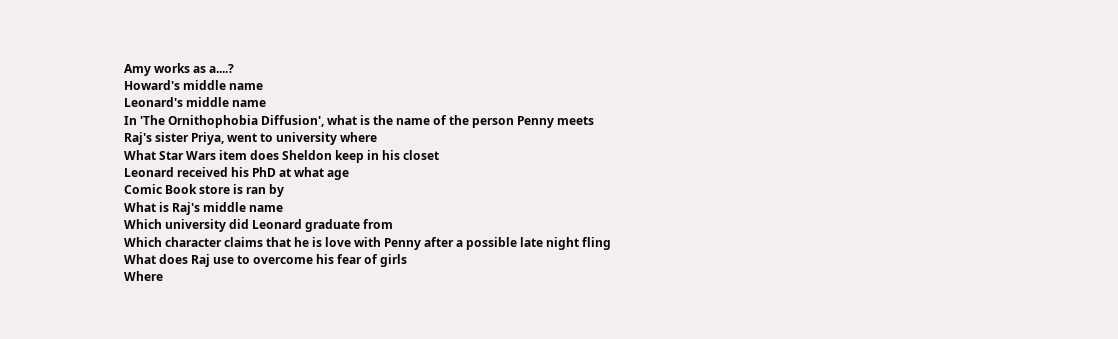Amy works as a....?
Howard's middle name
Leonard's middle name
In 'The Ornithophobia Diffusion', what is the name of the person Penny meets
Raj's sister Priya, went to university where
What Star Wars item does Sheldon keep in his closet
Leonard received his PhD at what age
Comic Book store is ran by
What is Raj's middle name
Which university did Leonard graduate from
Which character claims that he is love with Penny after a possible late night fling
What does Raj use to overcome his fear of girls
Where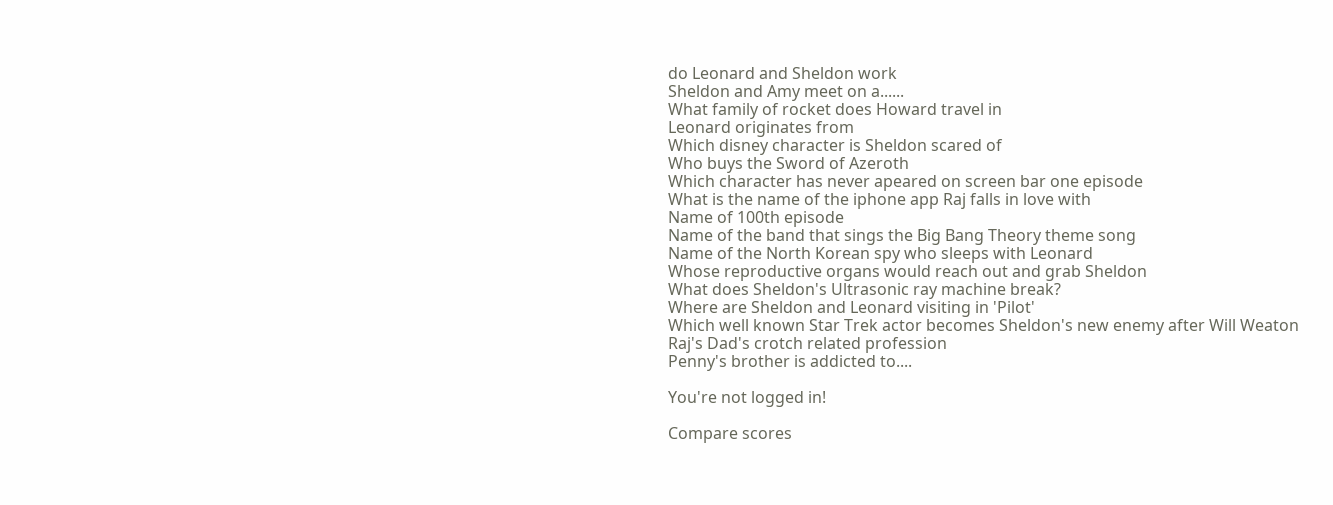do Leonard and Sheldon work
Sheldon and Amy meet on a......
What family of rocket does Howard travel in
Leonard originates from
Which disney character is Sheldon scared of
Who buys the Sword of Azeroth
Which character has never apeared on screen bar one episode
What is the name of the iphone app Raj falls in love with
Name of 100th episode
Name of the band that sings the Big Bang Theory theme song
Name of the North Korean spy who sleeps with Leonard
Whose reproductive organs would reach out and grab Sheldon
What does Sheldon's Ultrasonic ray machine break?
Where are Sheldon and Leonard visiting in 'Pilot'
Which well known Star Trek actor becomes Sheldon's new enemy after Will Weaton
Raj's Dad's crotch related profession
Penny's brother is addicted to....

You're not logged in!

Compare scores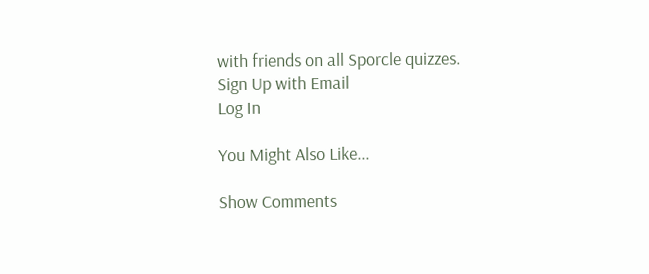with friends on all Sporcle quizzes.
Sign Up with Email
Log In

You Might Also Like...

Show Comments